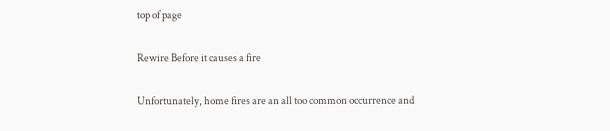top of page

Rewire Before it causes a fire

Unfortunately, home fires are an all too common occurrence and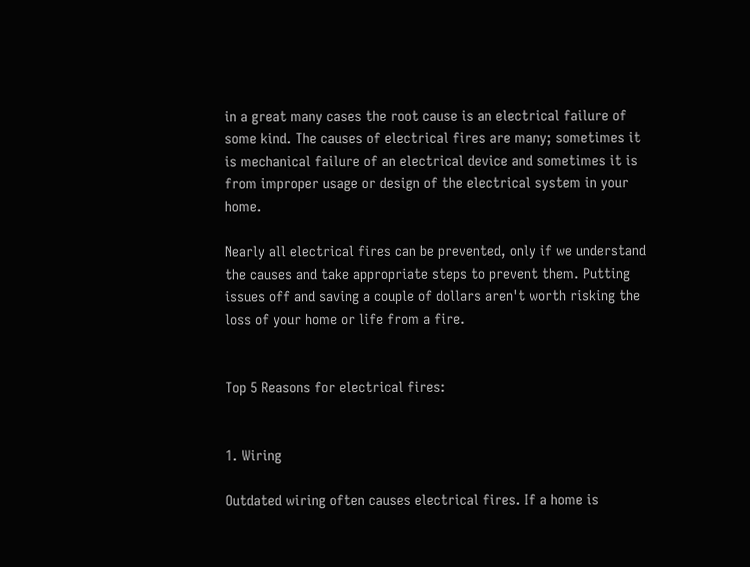in a great many cases the root cause is an electrical failure of some kind. The causes of electrical fires are many; sometimes it is mechanical failure of an electrical device and sometimes it is from improper usage or design of the electrical system in your home.

Nearly all electrical fires can be prevented, only if we understand the causes and take appropriate steps to prevent them. Putting issues off and saving a couple of dollars aren't worth risking the loss of your home or life from a fire.


Top 5 Reasons for electrical fires:


1. Wiring

Outdated wiring often causes electrical fires. If a home is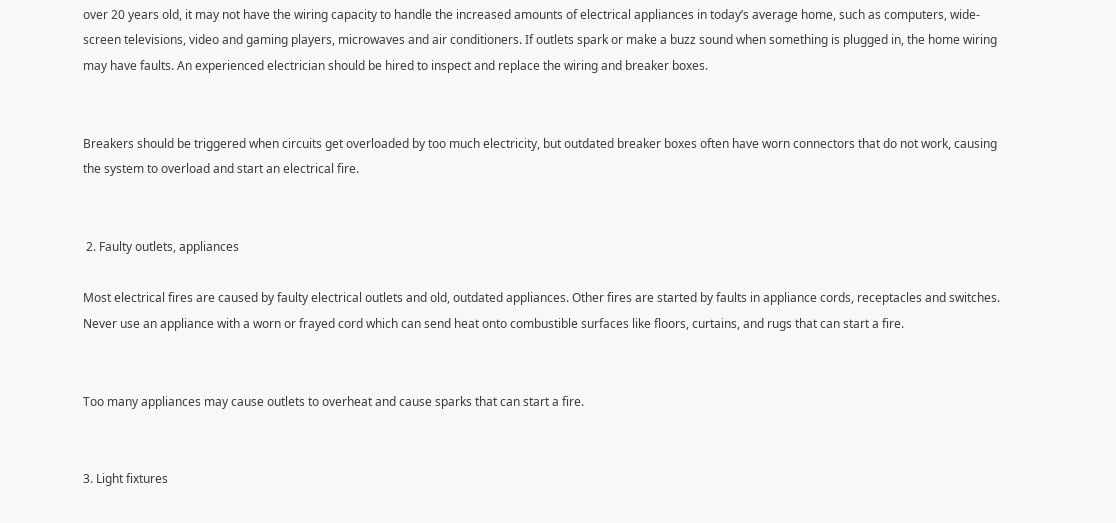over 20 years old, it may not have the wiring capacity to handle the increased amounts of electrical appliances in today’s average home, such as computers, wide-screen televisions, video and gaming players, microwaves and air conditioners. If outlets spark or make a buzz sound when something is plugged in, the home wiring may have faults. An experienced electrician should be hired to inspect and replace the wiring and breaker boxes.


Breakers should be triggered when circuits get overloaded by too much electricity, but outdated breaker boxes often have worn connectors that do not work, causing the system to overload and start an electrical fire.


 2. Faulty outlets, appliances

Most electrical fires are caused by faulty electrical outlets and old, outdated appliances. Other fires are started by faults in appliance cords, receptacles and switches. Never use an appliance with a worn or frayed cord which can send heat onto combustible surfaces like floors, curtains, and rugs that can start a fire.


Too many appliances may cause outlets to overheat and cause sparks that can start a fire.


3. Light fixtures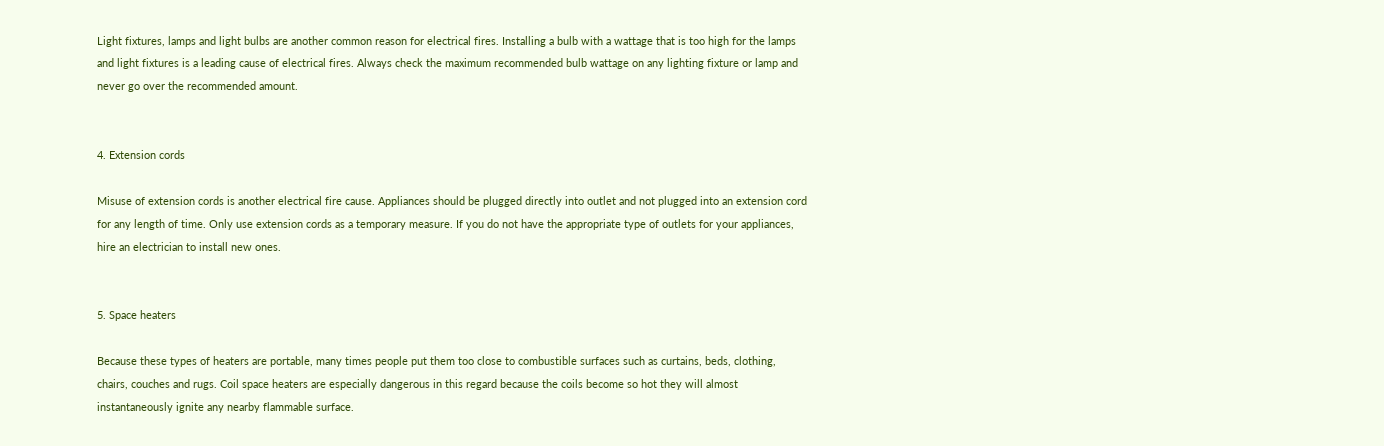Light fixtures, lamps and light bulbs are another common reason for electrical fires. Installing a bulb with a wattage that is too high for the lamps and light fixtures is a leading cause of electrical fires. Always check the maximum recommended bulb wattage on any lighting fixture or lamp and never go over the recommended amount.


4. Extension cords

Misuse of extension cords is another electrical fire cause. Appliances should be plugged directly into outlet and not plugged into an extension cord for any length of time. Only use extension cords as a temporary measure. If you do not have the appropriate type of outlets for your appliances, hire an electrician to install new ones.


5. Space heaters

Because these types of heaters are portable, many times people put them too close to combustible surfaces such as curtains, beds, clothing, chairs, couches and rugs. Coil space heaters are especially dangerous in this regard because the coils become so hot they will almost instantaneously ignite any nearby flammable surface.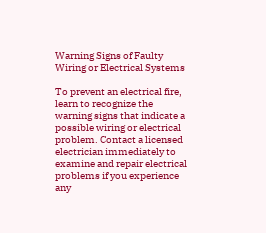Warning Signs of Faulty Wiring or Electrical Systems

To prevent an electrical fire, learn to recognize the warning signs that indicate a possible wiring or electrical problem. Contact a licensed electrician immediately to examine and repair electrical problems if you experience any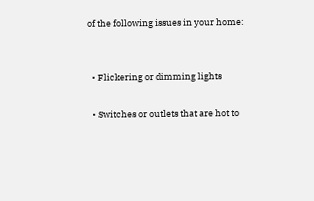of the following issues in your home:


  • Flickering or dimming lights

  • Switches or outlets that are hot to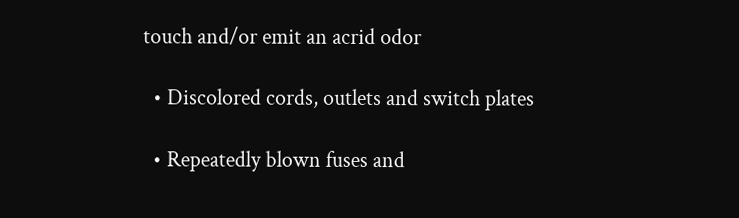touch and/or emit an acrid odor

  • Discolored cords, outlets and switch plates

  • Repeatedly blown fuses and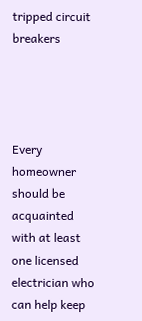tripped circuit breakers




Every homeowner should be acquainted with at least one licensed electrician who can help keep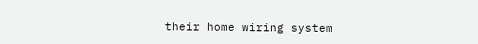their home wiring system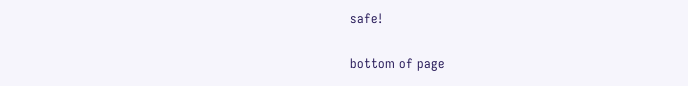safe!

bottom of page